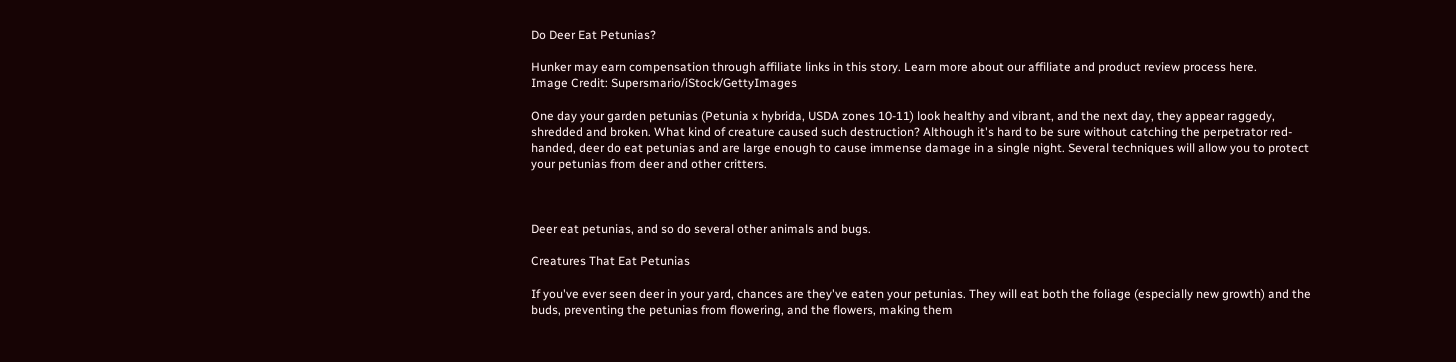Do Deer Eat Petunias?

Hunker may earn compensation through affiliate links in this story. Learn more about our affiliate and product review process here.
Image Credit: Supersmario/iStock/GettyImages

One day your garden petunias (Petunia x hybrida, USDA zones 10-11) look healthy and vibrant, and the next day, they appear raggedy, shredded and broken. What kind of creature caused such destruction? Although it's hard to be sure without catching the perpetrator red-handed, deer do eat petunias and are large enough to cause immense damage in a single night. Several techniques will allow you to protect your petunias from deer and other critters.



Deer eat petunias, and so do several other animals and bugs.

Creatures That Eat Petunias

If you've ever seen deer in your yard, chances are they've eaten your petunias. They will eat both the foliage (especially new growth) and the buds, preventing the petunias from flowering, and the flowers, making them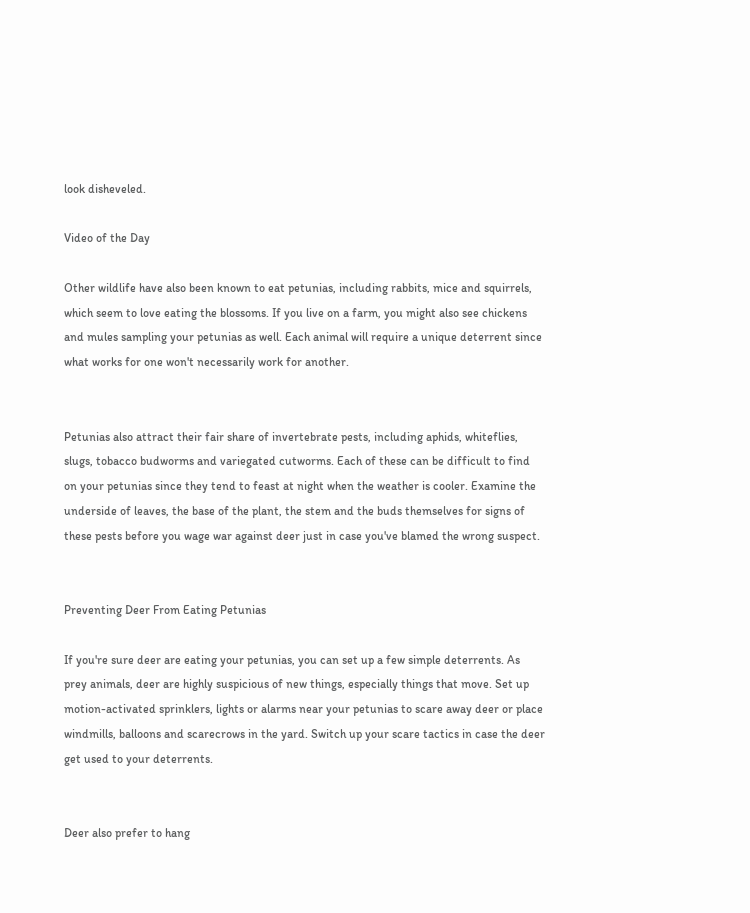look disheveled.

Video of the Day

Other wildlife have also been known to eat petunias, including rabbits, mice and squirrels, which seem to love eating the blossoms. If you live on a farm, you might also see chickens and mules sampling your petunias as well. Each animal will require a unique deterrent since what works for one won't necessarily work for another.


Petunias also attract their fair share of invertebrate pests, including aphids, whiteflies, slugs, tobacco budworms and variegated cutworms. Each of these can be difficult to find on your petunias since they tend to feast at night when the weather is cooler. Examine the underside of leaves, the base of the plant, the stem and the buds themselves for signs of these pests before you wage war against deer just in case you've blamed the wrong suspect.


Preventing Deer From Eating Petunias

If you're sure deer are eating your petunias, you can set up a few simple deterrents. As prey animals, deer are highly suspicious of new things, especially things that move. Set up motion-activated sprinklers, lights or alarms near your petunias to scare away deer or place windmills, balloons and scarecrows in the yard. Switch up your scare tactics in case the deer get used to your deterrents.


Deer also prefer to hang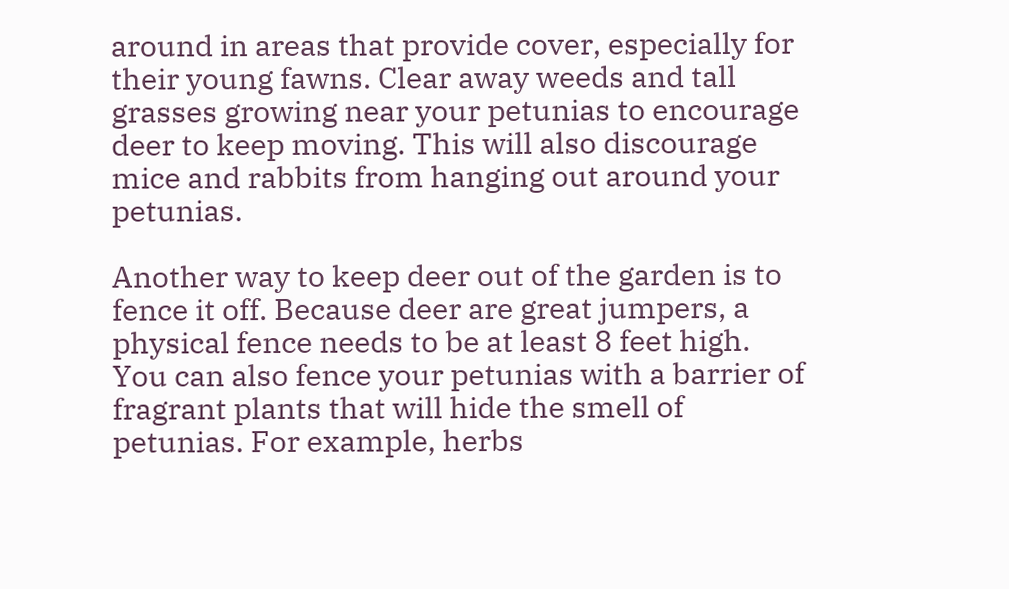around in areas that provide cover, especially for their young fawns. Clear away weeds and tall grasses growing near your petunias to encourage deer to keep moving. This will also discourage mice and rabbits from hanging out around your petunias.

Another way to keep deer out of the garden is to fence it off. Because deer are great jumpers, a physical fence needs to be at least 8 feet high. You can also fence your petunias with a barrier of fragrant plants that will hide the smell of petunias. For example, herbs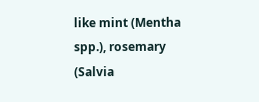like mint (Mentha spp.), rosemary (Salvia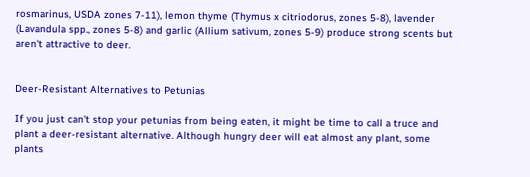rosmarinus, USDA zones 7-11), lemon thyme (Thymus x citriodorus, zones 5-8), lavender (Lavandula spp., zones 5-8) and garlic (Allium sativum, zones 5-9) produce strong scents but aren't attractive to deer.


Deer-Resistant Alternatives to Petunias

If you just can't stop your petunias from being eaten, it might be time to call a truce and plant a deer-resistant alternative. Although hungry deer will eat almost any plant, some plants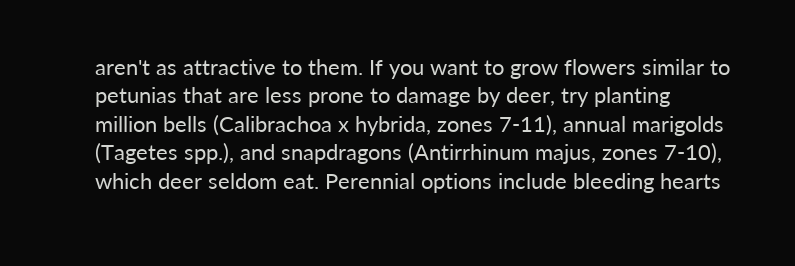aren't as attractive to them. If you want to grow flowers similar to petunias that are less prone to damage by deer, try planting million bells (Calibrachoa x hybrida, zones 7-11), annual marigolds (Tagetes spp.), and snapdragons (Antirrhinum majus, zones 7-10), which deer seldom eat. Perennial options include bleeding hearts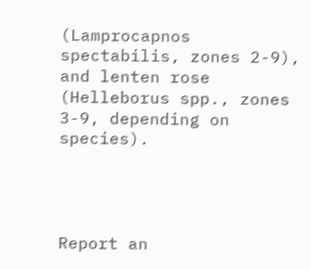(Lamprocapnos spectabilis, zones 2-9), and lenten rose (Helleborus spp., zones 3-9, depending on species).




Report an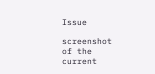Issue

screenshot of the current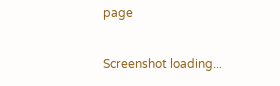page

Screenshot loading...